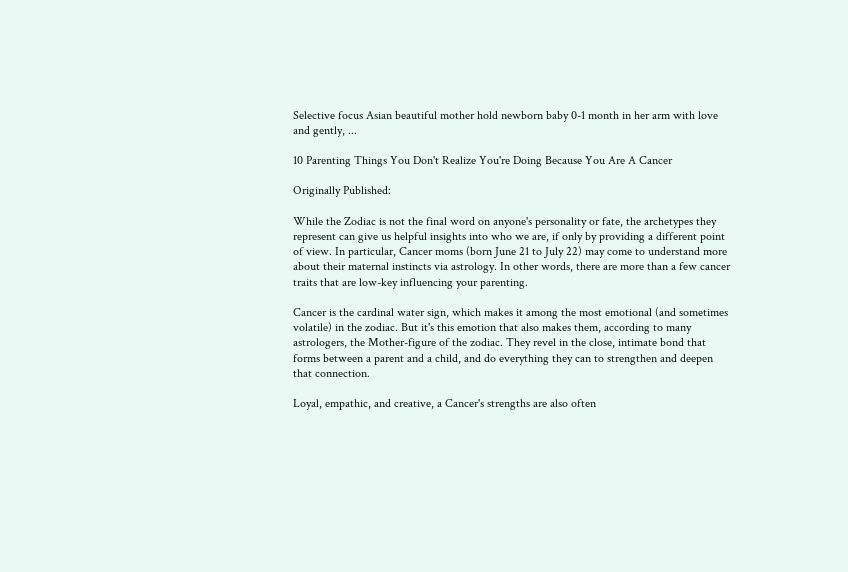Selective focus Asian beautiful mother hold newborn baby 0-1 month in her arm with love and gently, ...

10 Parenting Things You Don't Realize You're Doing Because You Are A Cancer

Originally Published:

While the Zodiac is not the final word on anyone's personality or fate, the archetypes they represent can give us helpful insights into who we are, if only by providing a different point of view. In particular, Cancer moms (born June 21 to July 22) may come to understand more about their maternal instincts via astrology. In other words, there are more than a few cancer traits that are low-key influencing your parenting.

Cancer is the cardinal water sign, which makes it among the most emotional (and sometimes volatile) in the zodiac. But it's this emotion that also makes them, according to many astrologers, the Mother-figure of the zodiac. They revel in the close, intimate bond that forms between a parent and a child, and do everything they can to strengthen and deepen that connection.

Loyal, empathic, and creative, a Cancer's strengths are also often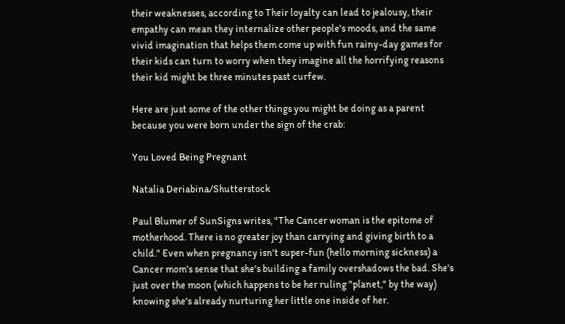their weaknesses, according to Their loyalty can lead to jealousy, their empathy can mean they internalize other people's moods, and the same vivid imagination that helps them come up with fun rainy-day games for their kids can turn to worry when they imagine all the horrifying reasons their kid might be three minutes past curfew.

Here are just some of the other things you might be doing as a parent because you were born under the sign of the crab:

You Loved Being Pregnant

Natalia Deriabina/Shutterstock

Paul Blumer of SunSigns writes, "The Cancer woman is the epitome of motherhood. There is no greater joy than carrying and giving birth to a child." Even when pregnancy isn't super-fun (hello morning sickness) a Cancer mom's sense that she's building a family overshadows the bad. She's just over the moon (which happens to be her ruling "planet," by the way) knowing she's already nurturing her little one inside of her.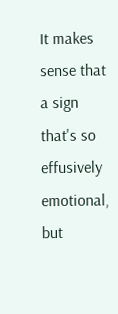It makes sense that a sign that's so effusively emotional, but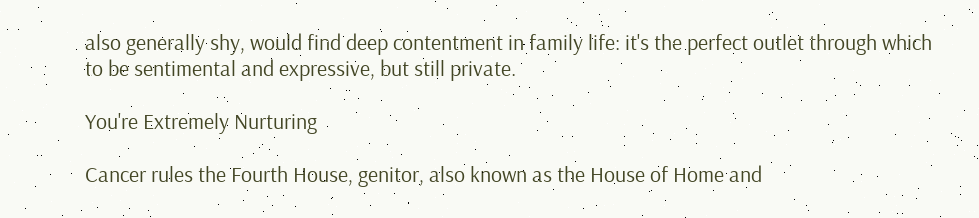also generally shy, would find deep contentment in family life: it's the perfect outlet through which to be sentimental and expressive, but still private.

You're Extremely Nurturing

Cancer rules the Fourth House, genitor, also known as the House of Home and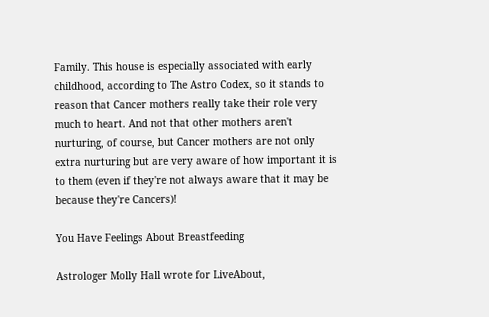Family. This house is especially associated with early childhood, according to The Astro Codex, so it stands to reason that Cancer mothers really take their role very much to heart. And not that other mothers aren't nurturing, of course, but Cancer mothers are not only extra nurturing but are very aware of how important it is to them (even if they're not always aware that it may be because they're Cancers)!

You Have Feelings About Breastfeeding

Astrologer Molly Hall wrote for LiveAbout,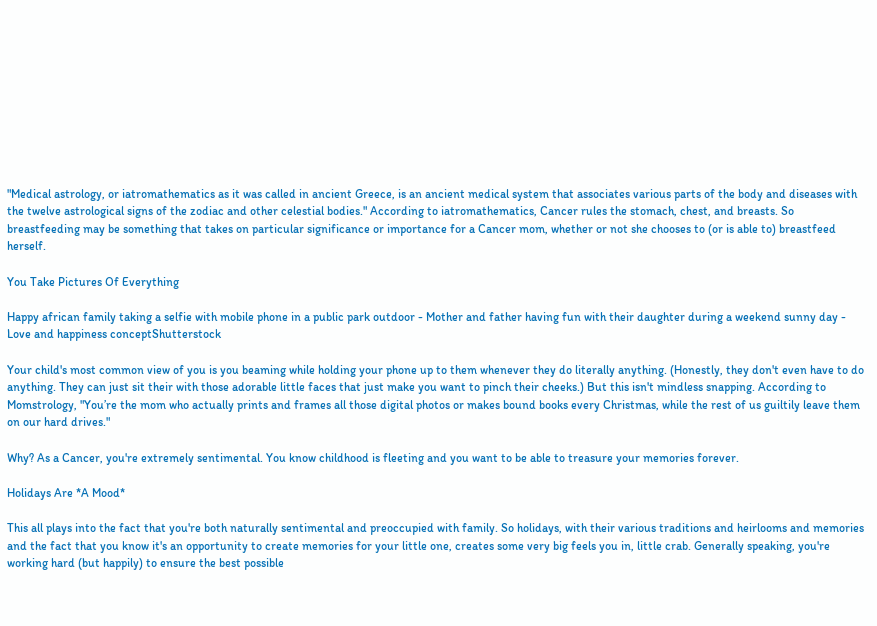"Medical astrology, or iatromathematics as it was called in ancient Greece, is an ancient medical system that associates various parts of the body and diseases with the twelve astrological signs of the zodiac and other celestial bodies." According to iatromathematics, Cancer rules the stomach, chest, and breasts. So breastfeeding may be something that takes on particular significance or importance for a Cancer mom, whether or not she chooses to (or is able to) breastfeed herself.

You Take Pictures Of Everything

Happy african family taking a selfie with mobile phone in a public park outdoor - Mother and father having fun with their daughter during a weekend sunny day - Love and happiness conceptShutterstock

Your child's most common view of you is you beaming while holding your phone up to them whenever they do literally anything. (Honestly, they don't even have to do anything. They can just sit their with those adorable little faces that just make you want to pinch their cheeks.) But this isn't mindless snapping. According to Momstrology, "You’re the mom who actually prints and frames all those digital photos or makes bound books every Christmas, while the rest of us guiltily leave them on our hard drives."

Why? As a Cancer, you're extremely sentimental. You know childhood is fleeting and you want to be able to treasure your memories forever.

Holidays Are *A Mood*

This all plays into the fact that you're both naturally sentimental and preoccupied with family. So holidays, with their various traditions and heirlooms and memories and the fact that you know it's an opportunity to create memories for your little one, creates some very big feels you in, little crab. Generally speaking, you're working hard (but happily) to ensure the best possible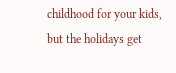childhood for your kids, but the holidays get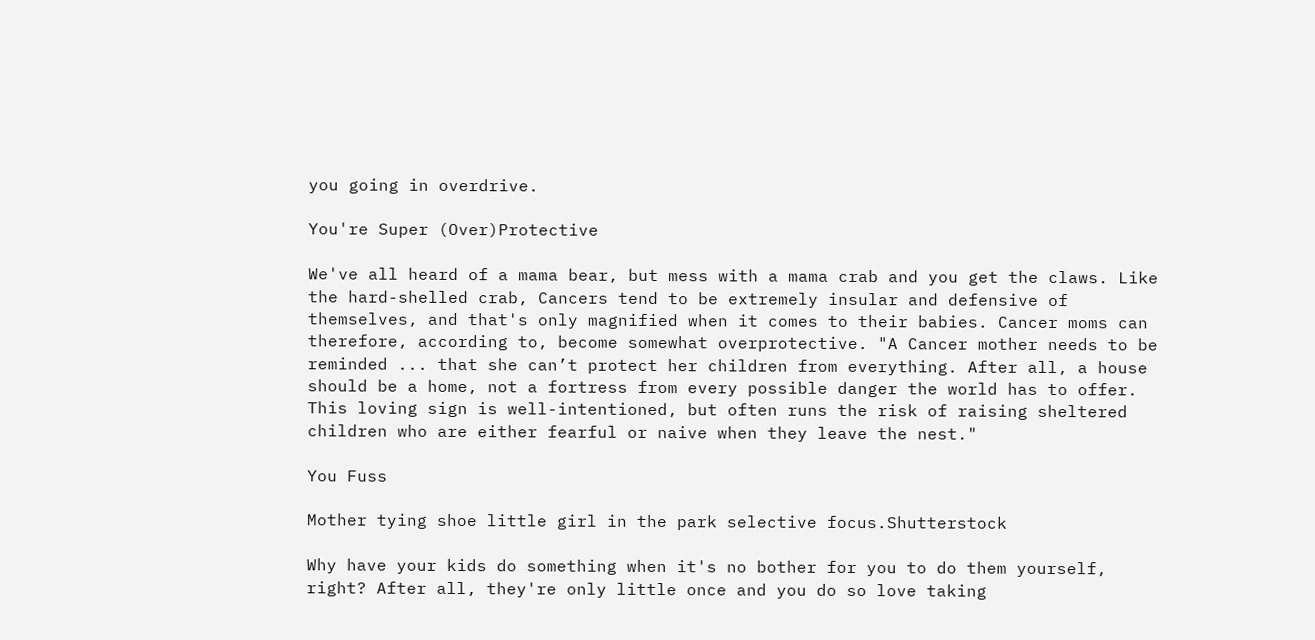you going in overdrive.

You're Super (Over)Protective

We've all heard of a mama bear, but mess with a mama crab and you get the claws. Like the hard-shelled crab, Cancers tend to be extremely insular and defensive of themselves, and that's only magnified when it comes to their babies. Cancer moms can therefore, according to, become somewhat overprotective. "A Cancer mother needs to be reminded ... that she can’t protect her children from everything. After all, a house should be a home, not a fortress from every possible danger the world has to offer. This loving sign is well-intentioned, but often runs the risk of raising sheltered children who are either fearful or naive when they leave the nest."

You Fuss

Mother tying shoe little girl in the park selective focus.Shutterstock

Why have your kids do something when it's no bother for you to do them yourself, right? After all, they're only little once and you do so love taking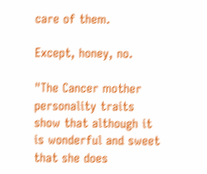care of them.

Except, honey, no.

"The Cancer mother personality traits show that although it is wonderful and sweet that she does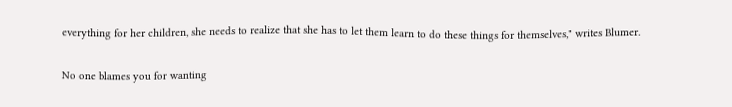everything for her children, she needs to realize that she has to let them learn to do these things for themselves," writes Blumer.

No one blames you for wanting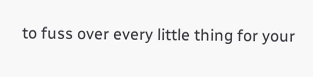to fuss over every little thing for your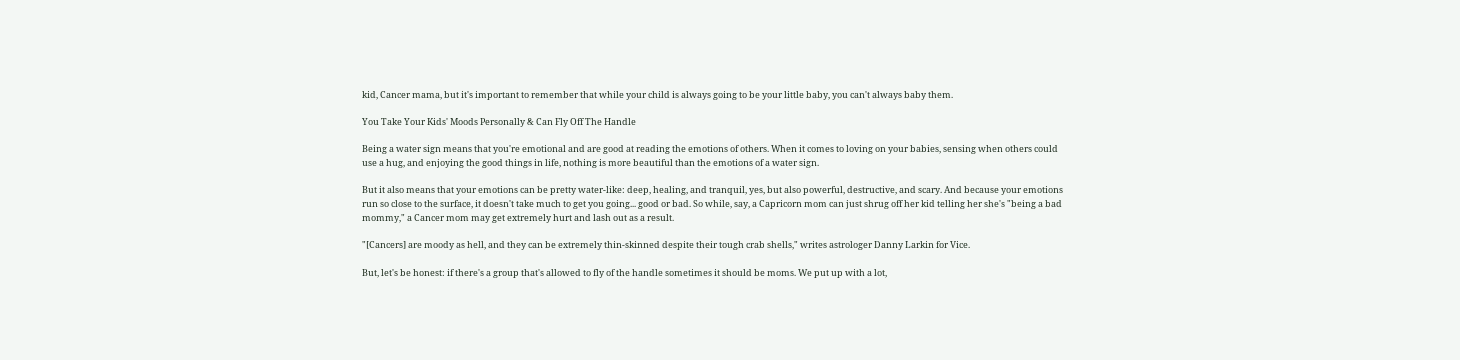kid, Cancer mama, but it's important to remember that while your child is always going to be your little baby, you can't always baby them.

You Take Your Kids' Moods Personally & Can Fly Off The Handle

Being a water sign means that you're emotional and are good at reading the emotions of others. When it comes to loving on your babies, sensing when others could use a hug, and enjoying the good things in life, nothing is more beautiful than the emotions of a water sign.

But it also means that your emotions can be pretty water-like: deep, healing, and tranquil, yes, but also powerful, destructive, and scary. And because your emotions run so close to the surface, it doesn't take much to get you going... good or bad. So while, say, a Capricorn mom can just shrug off her kid telling her she's "being a bad mommy," a Cancer mom may get extremely hurt and lash out as a result.

"[Cancers] are moody as hell, and they can be extremely thin-skinned despite their tough crab shells," writes astrologer Danny Larkin for Vice.

But, let's be honest: if there's a group that's allowed to fly of the handle sometimes it should be moms. We put up with a lot,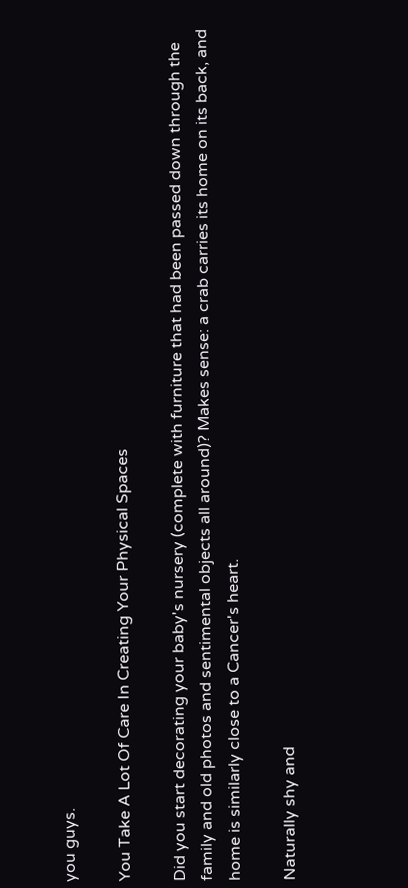you guys.

You Take A Lot Of Care In Creating Your Physical Spaces

Did you start decorating your baby's nursery (complete with furniture that had been passed down through the family and old photos and sentimental objects all around)? Makes sense: a crab carries its home on its back, and home is similarly close to a Cancer's heart.

Naturally shy and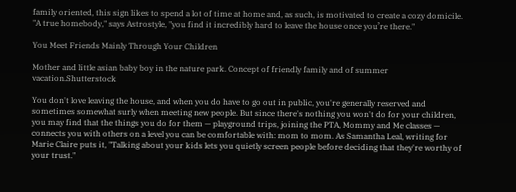family oriented, this sign likes to spend a lot of time at home and, as such, is motivated to create a cozy domicile. "A true homebody," says Astrostyle, "you find it incredibly hard to leave the house once you’re there."

You Meet Friends Mainly Through Your Children

Mother and little asian baby boy in the nature park. Concept of friendly family and of summer vacation.Shutterstock

You don't love leaving the house, and when you do have to go out in public, you're generally reserved and sometimes somewhat surly when meeting new people. But since there's nothing you won't do for your children, you may find that the things you do for them — playground trips, joining the PTA, Mommy and Me classes — connects you with others on a level you can be comfortable with: mom to mom. As Samantha Leal, writing for Marie Claire puts it, "Talking about your kids lets you quietly screen people before deciding that they're worthy of your trust."